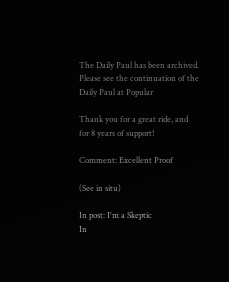The Daily Paul has been archived. Please see the continuation of the Daily Paul at Popular

Thank you for a great ride, and for 8 years of support!

Comment: Excellent Proof

(See in situ)

In post: I'm a Skeptic
In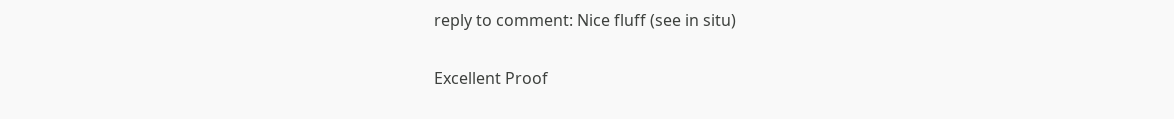reply to comment: Nice fluff (see in situ)

Excellent Proof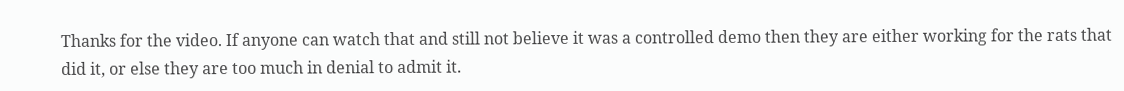Thanks for the video. If anyone can watch that and still not believe it was a controlled demo then they are either working for the rats that did it, or else they are too much in denial to admit it.